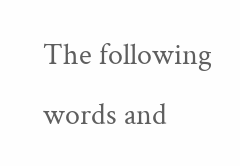The following words and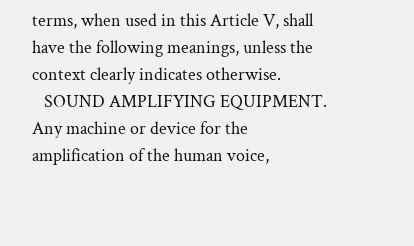terms, when used in this Article V, shall have the following meanings, unless the context clearly indicates otherwise.
   SOUND AMPLIFYING EQUIPMENT. Any machine or device for the amplification of the human voice,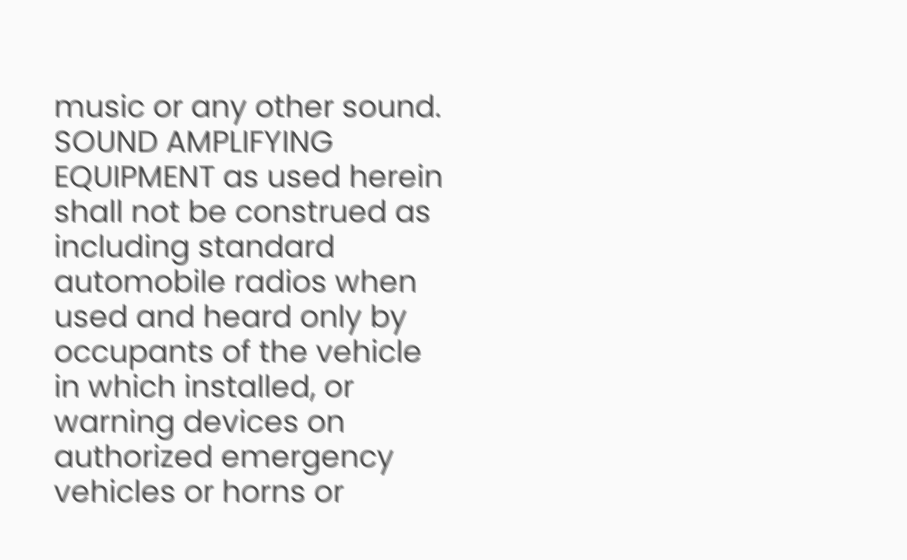music or any other sound. SOUND AMPLIFYING EQUIPMENT as used herein shall not be construed as including standard automobile radios when used and heard only by occupants of the vehicle in which installed, or warning devices on authorized emergency vehicles or horns or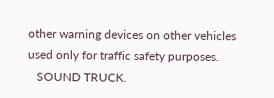other warning devices on other vehicles used only for traffic safety purposes.
   SOUND TRUCK.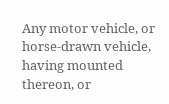Any motor vehicle, or horse-drawn vehicle, having mounted thereon, or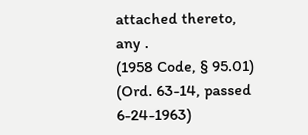attached thereto, any .
(1958 Code, § 95.01) (Ord. 63-14, passed 6-24-1963)